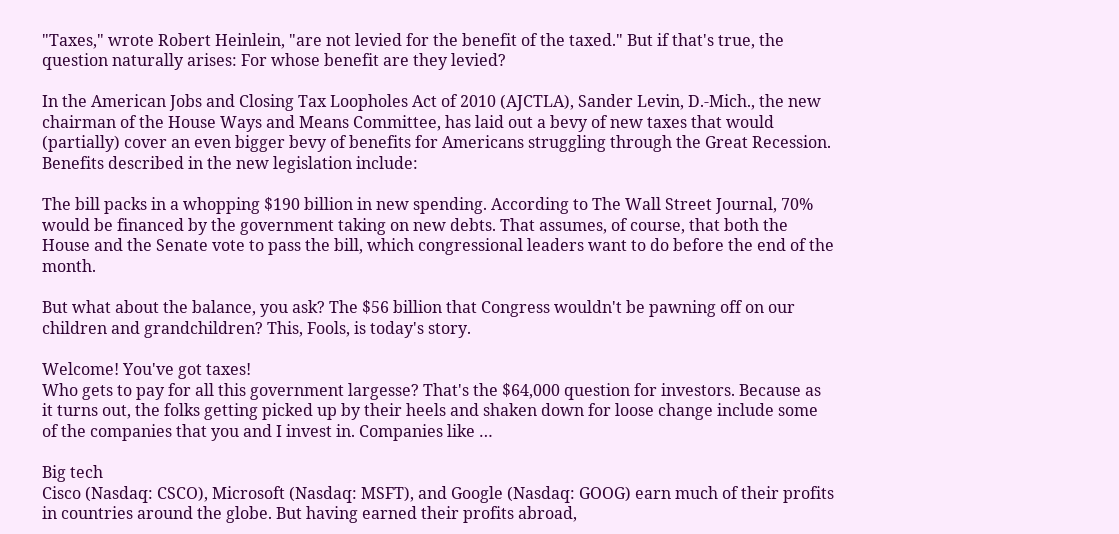"Taxes," wrote Robert Heinlein, "are not levied for the benefit of the taxed." But if that's true, the question naturally arises: For whose benefit are they levied?

In the American Jobs and Closing Tax Loopholes Act of 2010 (AJCTLA), Sander Levin, D.-Mich., the new chairman of the House Ways and Means Committee, has laid out a bevy of new taxes that would (partially) cover an even bigger bevy of benefits for Americans struggling through the Great Recession. Benefits described in the new legislation include:

The bill packs in a whopping $190 billion in new spending. According to The Wall Street Journal, 70% would be financed by the government taking on new debts. That assumes, of course, that both the House and the Senate vote to pass the bill, which congressional leaders want to do before the end of the month.

But what about the balance, you ask? The $56 billion that Congress wouldn't be pawning off on our children and grandchildren? This, Fools, is today's story.

Welcome! You've got taxes!
Who gets to pay for all this government largesse? That's the $64,000 question for investors. Because as it turns out, the folks getting picked up by their heels and shaken down for loose change include some of the companies that you and I invest in. Companies like …

Big tech
Cisco (Nasdaq: CSCO), Microsoft (Nasdaq: MSFT), and Google (Nasdaq: GOOG) earn much of their profits in countries around the globe. But having earned their profits abroad,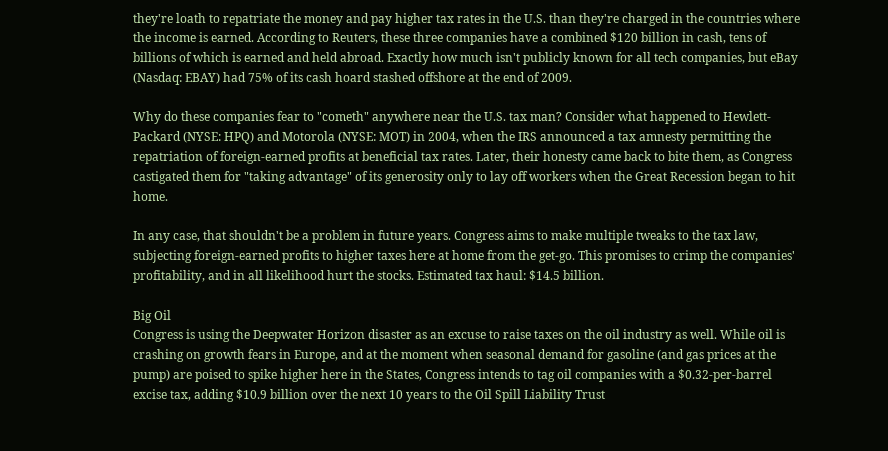they're loath to repatriate the money and pay higher tax rates in the U.S. than they're charged in the countries where the income is earned. According to Reuters, these three companies have a combined $120 billion in cash, tens of billions of which is earned and held abroad. Exactly how much isn't publicly known for all tech companies, but eBay (Nasdaq: EBAY) had 75% of its cash hoard stashed offshore at the end of 2009.

Why do these companies fear to "cometh" anywhere near the U.S. tax man? Consider what happened to Hewlett-Packard (NYSE: HPQ) and Motorola (NYSE: MOT) in 2004, when the IRS announced a tax amnesty permitting the repatriation of foreign-earned profits at beneficial tax rates. Later, their honesty came back to bite them, as Congress castigated them for "taking advantage" of its generosity only to lay off workers when the Great Recession began to hit home.

In any case, that shouldn't be a problem in future years. Congress aims to make multiple tweaks to the tax law, subjecting foreign-earned profits to higher taxes here at home from the get-go. This promises to crimp the companies' profitability, and in all likelihood hurt the stocks. Estimated tax haul: $14.5 billion.

Big Oil
Congress is using the Deepwater Horizon disaster as an excuse to raise taxes on the oil industry as well. While oil is crashing on growth fears in Europe, and at the moment when seasonal demand for gasoline (and gas prices at the pump) are poised to spike higher here in the States, Congress intends to tag oil companies with a $0.32-per-barrel excise tax, adding $10.9 billion over the next 10 years to the Oil Spill Liability Trust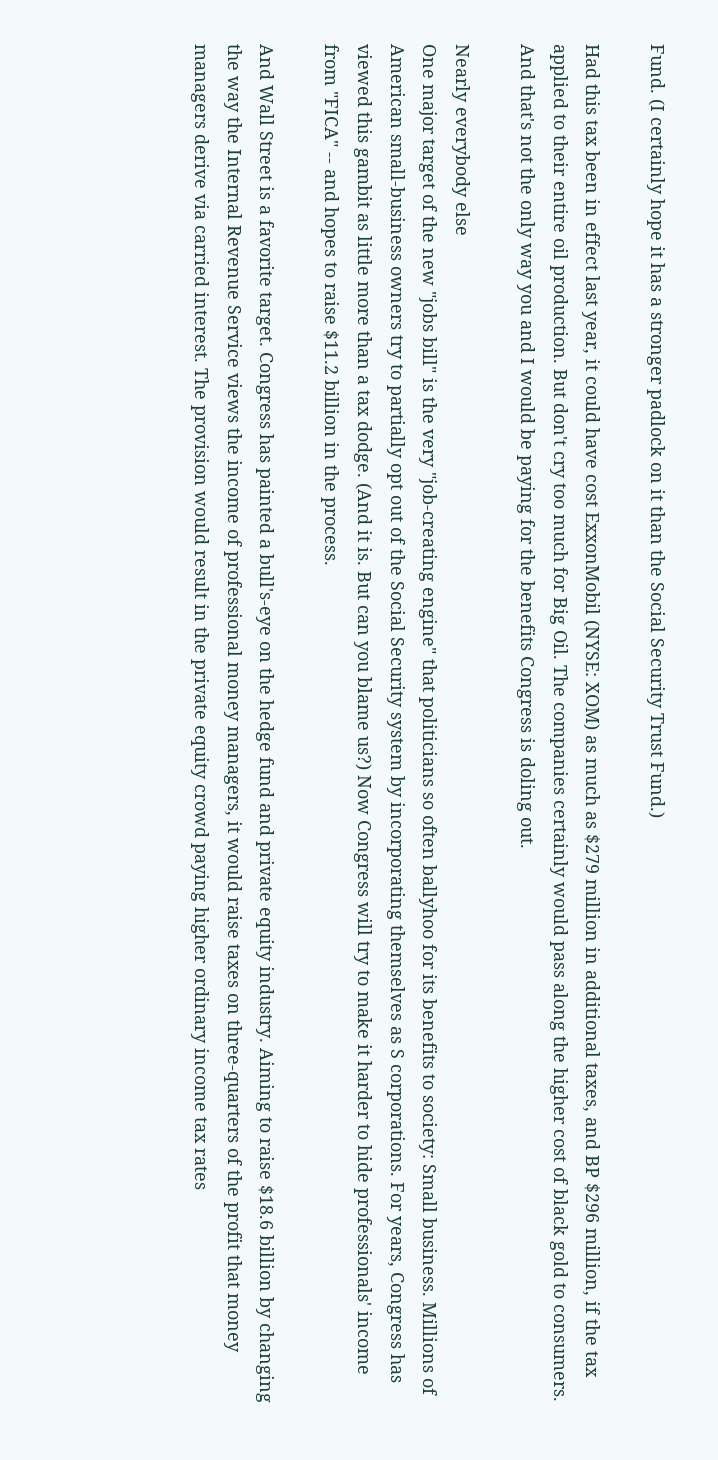Fund. (I certainly hope it has a stronger padlock on it than the Social Security Trust Fund.)

Had this tax been in effect last year, it could have cost ExxonMobil (NYSE: XOM) as much as $279 million in additional taxes, and BP $296 million, if the tax applied to their entire oil production. But don't cry too much for Big Oil. The companies certainly would pass along the higher cost of black gold to consumers. And that's not the only way you and I would be paying for the benefits Congress is doling out.

Nearly everybody else
One major target of the new "jobs bill" is the very "job-creating engine" that politicians so often ballyhoo for its benefits to society: Small business. Millions of American small-business owners try to partially opt out of the Social Security system by incorporating themselves as S corporations. For years, Congress has viewed this gambit as little more than a tax dodge. (And it is. But can you blame us?) Now Congress will try to make it harder to hide professionals' income from "FICA" -- and hopes to raise $11.2 billion in the process.

And Wall Street is a favorite target. Congress has painted a bull's-eye on the hedge fund and private equity industry. Aiming to raise $18.6 billion by changing the way the Internal Revenue Service views the income of professional money managers, it would raise taxes on three-quarters of the profit that money managers derive via carried interest. The provision would result in the private equity crowd paying higher ordinary income tax rates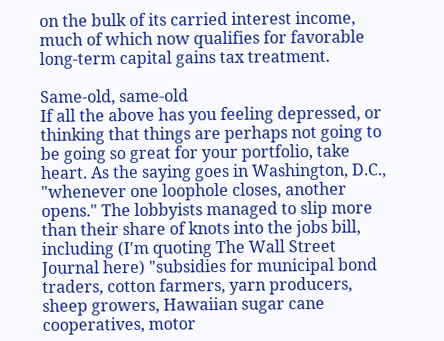on the bulk of its carried interest income, much of which now qualifies for favorable long-term capital gains tax treatment.

Same-old, same-old
If all the above has you feeling depressed, or thinking that things are perhaps not going to be going so great for your portfolio, take heart. As the saying goes in Washington, D.C., "whenever one loophole closes, another opens." The lobbyists managed to slip more than their share of knots into the jobs bill, including (I'm quoting The Wall Street Journal here) "subsidies for municipal bond traders, cotton farmers, yarn producers, sheep growers, Hawaiian sugar cane cooperatives, motor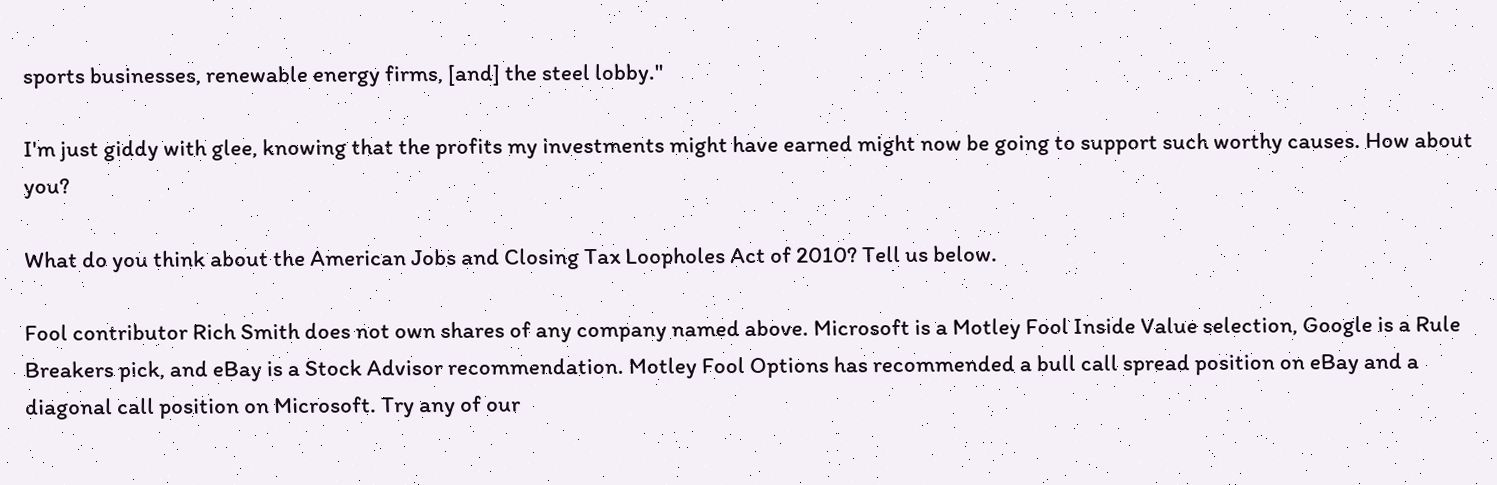sports businesses, renewable energy firms, [and] the steel lobby."

I'm just giddy with glee, knowing that the profits my investments might have earned might now be going to support such worthy causes. How about you?

What do you think about the American Jobs and Closing Tax Loopholes Act of 2010? Tell us below.

Fool contributor Rich Smith does not own shares of any company named above. Microsoft is a Motley Fool Inside Value selection, Google is a Rule Breakers pick, and eBay is a Stock Advisor recommendation. Motley Fool Options has recommended a bull call spread position on eBay and a diagonal call position on Microsoft. Try any of our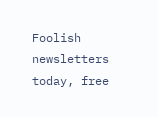Foolish newsletters today, free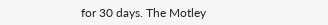for 30 days. The Motley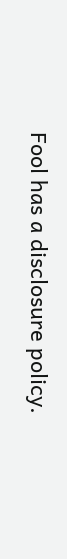Fool has a disclosure policy.